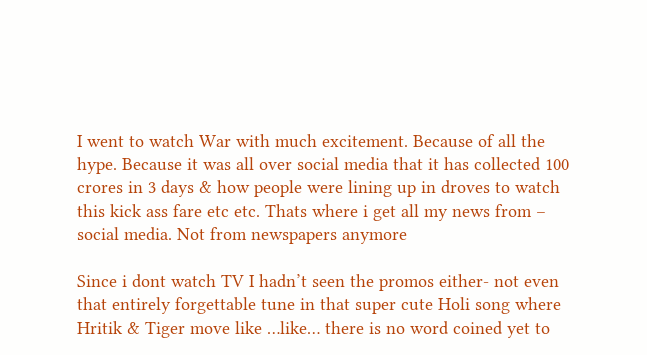I went to watch War with much excitement. Because of all the hype. Because it was all over social media that it has collected 100 crores in 3 days & how people were lining up in droves to watch this kick ass fare etc etc. Thats where i get all my news from – social media. Not from newspapers anymore

Since i dont watch TV I hadn’t seen the promos either- not even that entirely forgettable tune in that super cute Holi song where Hritik & Tiger move like …like… there is no word coined yet to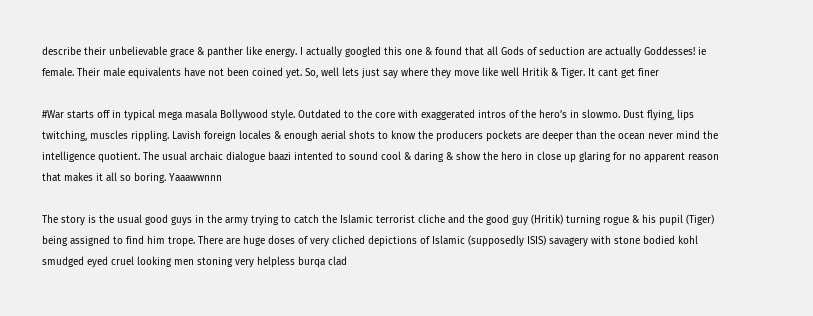describe their unbelievable grace & panther like energy. I actually googled this one & found that all Gods of seduction are actually Goddesses! ie female. Their male equivalents have not been coined yet. So, well lets just say where they move like well Hritik & Tiger. It cant get finer

#War starts off in typical mega masala Bollywood style. Outdated to the core with exaggerated intros of the hero’s in slowmo. Dust flying, lips twitching, muscles rippling. Lavish foreign locales & enough aerial shots to know the producers pockets are deeper than the ocean never mind the intelligence quotient. The usual archaic dialogue baazi intented to sound cool & daring & show the hero in close up glaring for no apparent reason that makes it all so boring. Yaaawwnnn

The story is the usual good guys in the army trying to catch the Islamic terrorist cliche and the good guy (Hritik) turning rogue & his pupil (Tiger) being assigned to find him trope. There are huge doses of very cliched depictions of Islamic (supposedly ISIS) savagery with stone bodied kohl smudged eyed cruel looking men stoning very helpless burqa clad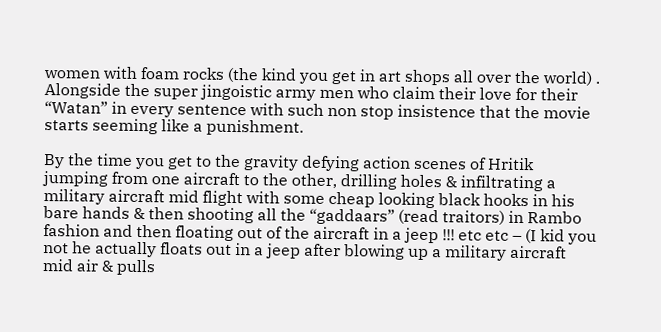women with foam rocks (the kind you get in art shops all over the world) . Alongside the super jingoistic army men who claim their love for their “Watan” in every sentence with such non stop insistence that the movie starts seeming like a punishment.

By the time you get to the gravity defying action scenes of Hritik jumping from one aircraft to the other, drilling holes & infiltrating a military aircraft mid flight with some cheap looking black hooks in his bare hands & then shooting all the “gaddaars” (read traitors) in Rambo fashion and then floating out of the aircraft in a jeep !!! etc etc – (I kid you not he actually floats out in a jeep after blowing up a military aircraft mid air & pulls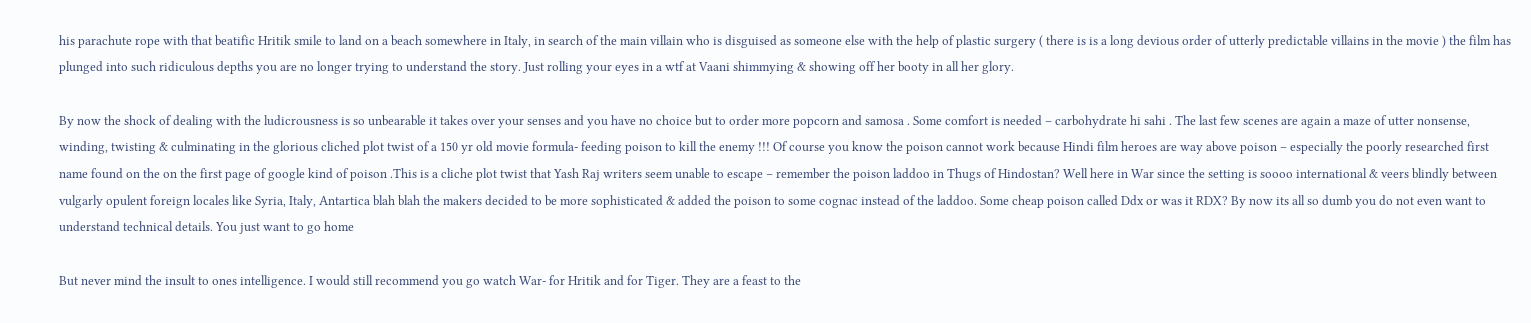his parachute rope with that beatific Hritik smile to land on a beach somewhere in Italy, in search of the main villain who is disguised as someone else with the help of plastic surgery ( there is is a long devious order of utterly predictable villains in the movie ) the film has plunged into such ridiculous depths you are no longer trying to understand the story. Just rolling your eyes in a wtf at Vaani shimmying & showing off her booty in all her glory.

By now the shock of dealing with the ludicrousness is so unbearable it takes over your senses and you have no choice but to order more popcorn and samosa . Some comfort is needed – carbohydrate hi sahi . The last few scenes are again a maze of utter nonsense, winding, twisting & culminating in the glorious cliched plot twist of a 150 yr old movie formula- feeding poison to kill the enemy !!! Of course you know the poison cannot work because Hindi film heroes are way above poison – especially the poorly researched first name found on the on the first page of google kind of poison .This is a cliche plot twist that Yash Raj writers seem unable to escape – remember the poison laddoo in Thugs of Hindostan? Well here in War since the setting is soooo international & veers blindly between vulgarly opulent foreign locales like Syria, Italy, Antartica blah blah the makers decided to be more sophisticated & added the poison to some cognac instead of the laddoo. Some cheap poison called Ddx or was it RDX? By now its all so dumb you do not even want to understand technical details. You just want to go home

But never mind the insult to ones intelligence. I would still recommend you go watch War- for Hritik and for Tiger. They are a feast to the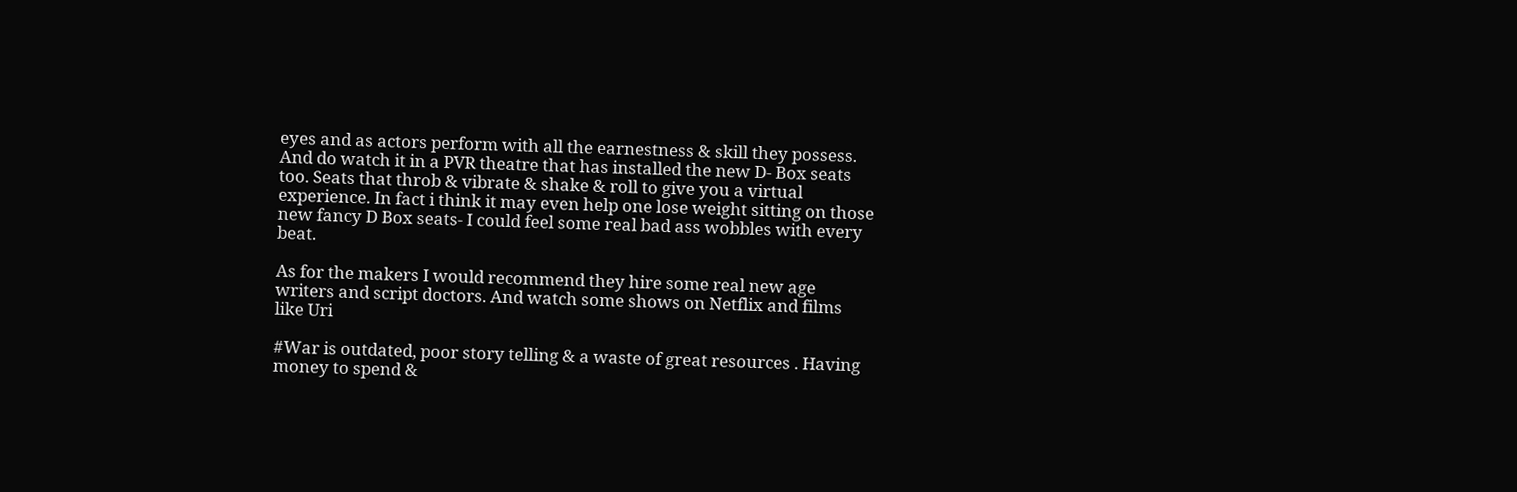eyes and as actors perform with all the earnestness & skill they possess. And do watch it in a PVR theatre that has installed the new D- Box seats too. Seats that throb & vibrate & shake & roll to give you a virtual experience. In fact i think it may even help one lose weight sitting on those new fancy D Box seats- I could feel some real bad ass wobbles with every beat.

As for the makers I would recommend they hire some real new age writers and script doctors. And watch some shows on Netflix and films like Uri

#War is outdated, poor story telling & a waste of great resources . Having money to spend &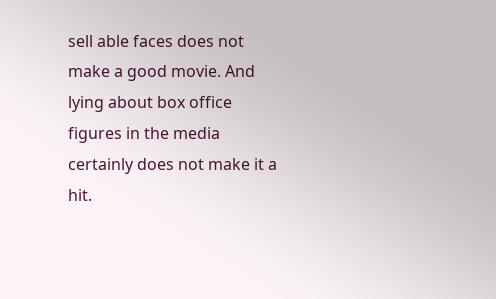sell able faces does not make a good movie. And lying about box office figures in the media certainly does not make it a hit.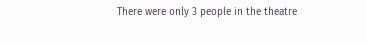There were only 3 people in the theatre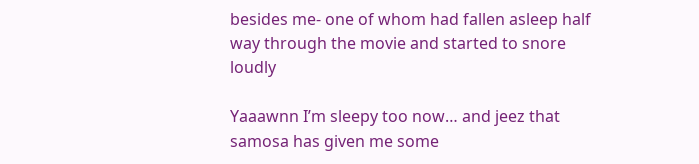besides me- one of whom had fallen asleep half way through the movie and started to snore loudly

Yaaawnn I’m sleepy too now… and jeez that samosa has given me some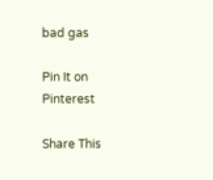bad gas

Pin It on Pinterest

Share This